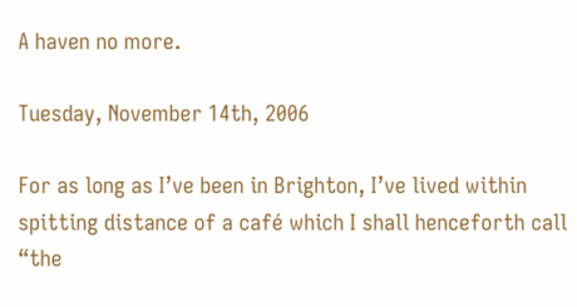A haven no more.

Tuesday, November 14th, 2006

For as long as I’ve been in Brighton, I’ve lived within spitting distance of a café which I shall henceforth call “the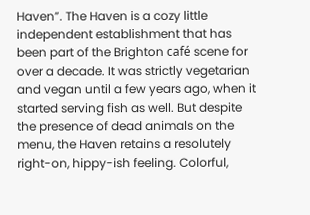Haven”. The Haven is a cozy little independent establishment that has been part of the Brighton café scene for over a decade. It was strictly vegetarian and vegan until a few years ago, when it started serving fish as well. But despite the presence of dead animals on the menu, the Haven retains a resolutely right-on, hippy-ish feeling. Colorful,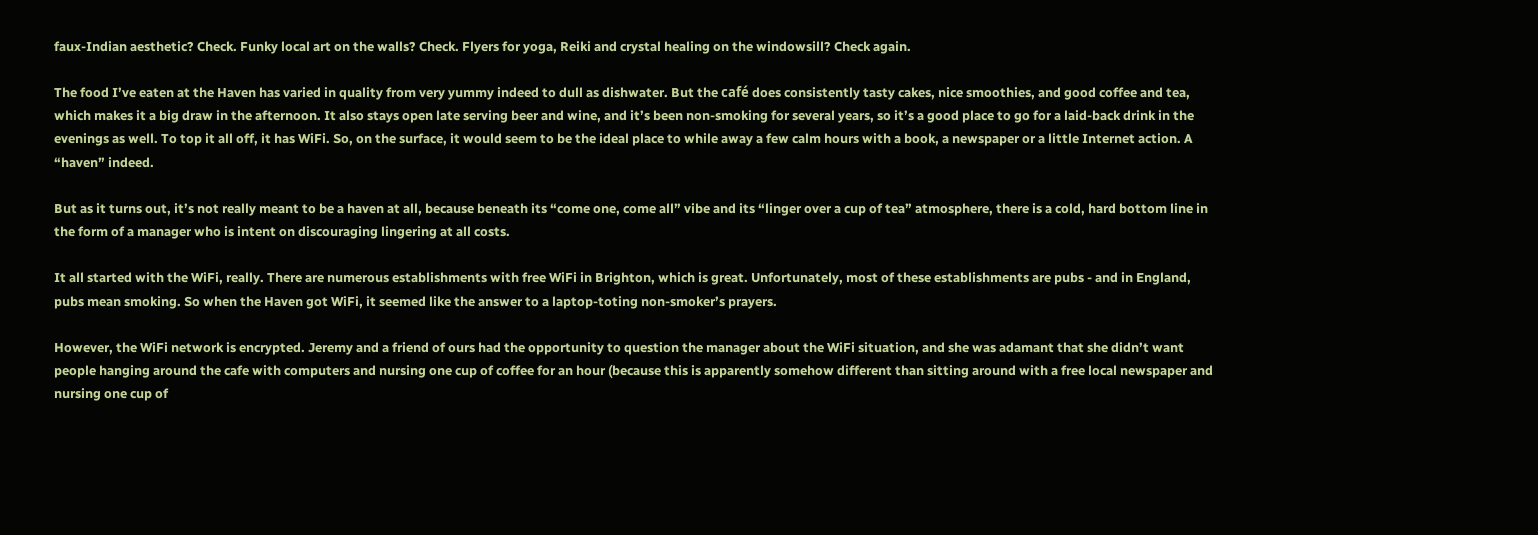faux-Indian aesthetic? Check. Funky local art on the walls? Check. Flyers for yoga, Reiki and crystal healing on the windowsill? Check again.

The food I’ve eaten at the Haven has varied in quality from very yummy indeed to dull as dishwater. But the café does consistently tasty cakes, nice smoothies, and good coffee and tea, which makes it a big draw in the afternoon. It also stays open late serving beer and wine, and it’s been non-smoking for several years, so it’s a good place to go for a laid-back drink in the evenings as well. To top it all off, it has WiFi. So, on the surface, it would seem to be the ideal place to while away a few calm hours with a book, a newspaper or a little Internet action. A “haven” indeed.

But as it turns out, it’s not really meant to be a haven at all, because beneath its “come one, come all” vibe and its “linger over a cup of tea” atmosphere, there is a cold, hard bottom line in the form of a manager who is intent on discouraging lingering at all costs.

It all started with the WiFi, really. There are numerous establishments with free WiFi in Brighton, which is great. Unfortunately, most of these establishments are pubs - and in England, pubs mean smoking. So when the Haven got WiFi, it seemed like the answer to a laptop-toting non-smoker’s prayers.

However, the WiFi network is encrypted. Jeremy and a friend of ours had the opportunity to question the manager about the WiFi situation, and she was adamant that she didn’t want people hanging around the cafe with computers and nursing one cup of coffee for an hour (because this is apparently somehow different than sitting around with a free local newspaper and nursing one cup of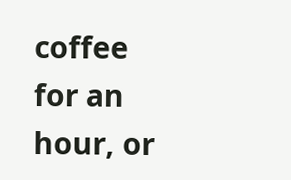coffee for an hour, or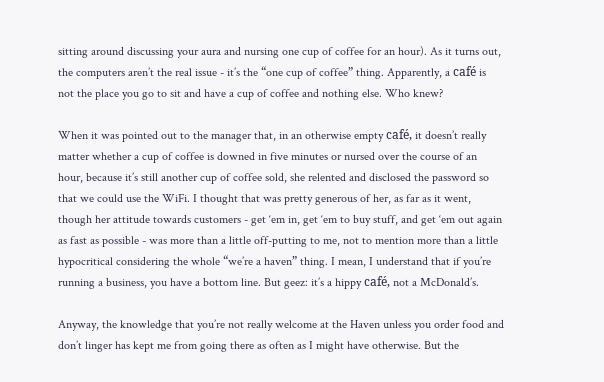sitting around discussing your aura and nursing one cup of coffee for an hour). As it turns out, the computers aren’t the real issue - it’s the “one cup of coffee” thing. Apparently, a café is not the place you go to sit and have a cup of coffee and nothing else. Who knew?

When it was pointed out to the manager that, in an otherwise empty café, it doesn’t really matter whether a cup of coffee is downed in five minutes or nursed over the course of an hour, because it’s still another cup of coffee sold, she relented and disclosed the password so that we could use the WiFi. I thought that was pretty generous of her, as far as it went, though her attitude towards customers - get ‘em in, get ‘em to buy stuff, and get ‘em out again as fast as possible - was more than a little off-putting to me, not to mention more than a little hypocritical considering the whole “we’re a haven” thing. I mean, I understand that if you’re running a business, you have a bottom line. But geez: it’s a hippy café, not a McDonald’s.

Anyway, the knowledge that you’re not really welcome at the Haven unless you order food and don’t linger has kept me from going there as often as I might have otherwise. But the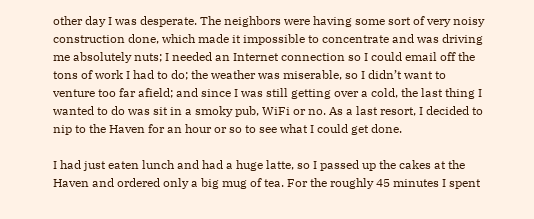other day I was desperate. The neighbors were having some sort of very noisy construction done, which made it impossible to concentrate and was driving me absolutely nuts; I needed an Internet connection so I could email off the tons of work I had to do; the weather was miserable, so I didn’t want to venture too far afield; and since I was still getting over a cold, the last thing I wanted to do was sit in a smoky pub, WiFi or no. As a last resort, I decided to nip to the Haven for an hour or so to see what I could get done.

I had just eaten lunch and had a huge latte, so I passed up the cakes at the Haven and ordered only a big mug of tea. For the roughly 45 minutes I spent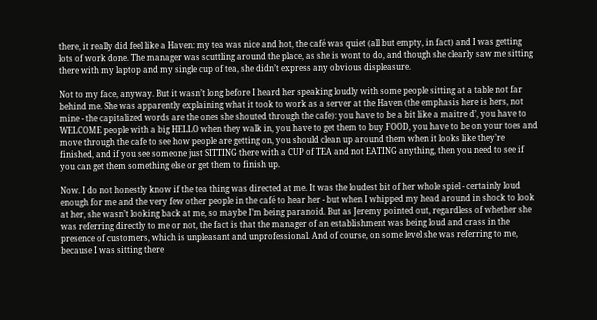there, it really did feel like a Haven: my tea was nice and hot, the café was quiet (all but empty, in fact) and I was getting lots of work done. The manager was scuttling around the place, as she is wont to do, and though she clearly saw me sitting there with my laptop and my single cup of tea, she didn’t express any obvious displeasure.

Not to my face, anyway. But it wasn’t long before I heard her speaking loudly with some people sitting at a table not far behind me. She was apparently explaining what it took to work as a server at the Haven (the emphasis here is hers, not mine - the capitalized words are the ones she shouted through the cafe): you have to be a bit like a maitre d’, you have to WELCOME people with a big HELLO when they walk in, you have to get them to buy FOOD, you have to be on your toes and move through the cafe to see how people are getting on, you should clean up around them when it looks like they’re finished, and if you see someone just SITTING there with a CUP of TEA and not EATING anything, then you need to see if you can get them something else or get them to finish up.

Now. I do not honestly know if the tea thing was directed at me. It was the loudest bit of her whole spiel - certainly loud enough for me and the very few other people in the café to hear her - but when I whipped my head around in shock to look at her, she wasn’t looking back at me, so maybe I’m being paranoid. But as Jeremy pointed out, regardless of whether she was referring directly to me or not, the fact is that the manager of an establishment was being loud and crass in the presence of customers, which is unpleasant and unprofessional. And of course, on some level she was referring to me, because I was sitting there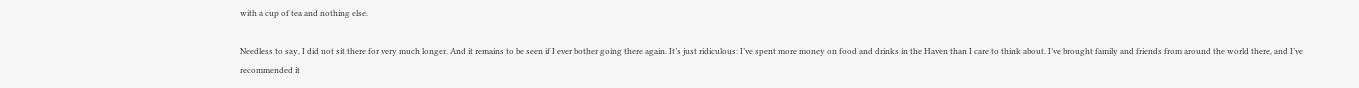with a cup of tea and nothing else.

Needless to say, I did not sit there for very much longer. And it remains to be seen if I ever bother going there again. It’s just ridiculous: I’ve spent more money on food and drinks in the Haven than I care to think about. I’ve brought family and friends from around the world there, and I’ve recommended it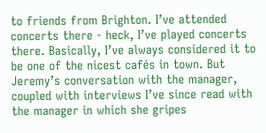to friends from Brighton. I’ve attended concerts there - heck, I’ve played concerts there. Basically, I’ve always considered it to be one of the nicest cafés in town. But Jeremy’s conversation with the manager, coupled with interviews I’ve since read with the manager in which she gripes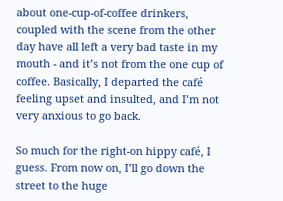about one-cup-of-coffee drinkers, coupled with the scene from the other day have all left a very bad taste in my mouth - and it’s not from the one cup of coffee. Basically, I departed the café feeling upset and insulted, and I’m not very anxious to go back.

So much for the right-on hippy café, I guess. From now on, I’ll go down the street to the huge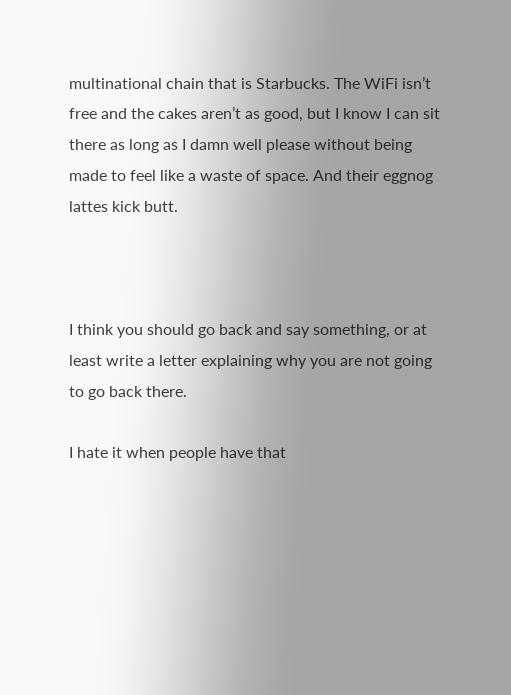multinational chain that is Starbucks. The WiFi isn’t free and the cakes aren’t as good, but I know I can sit there as long as I damn well please without being made to feel like a waste of space. And their eggnog lattes kick butt.



I think you should go back and say something, or at least write a letter explaining why you are not going to go back there.

I hate it when people have that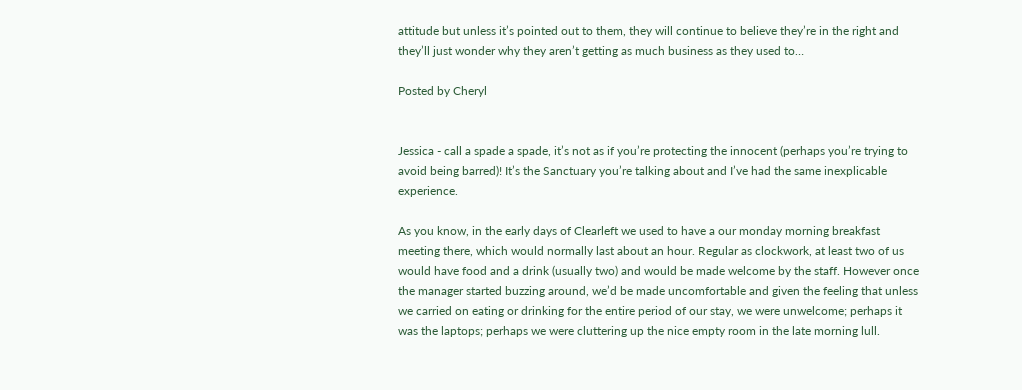attitude but unless it’s pointed out to them, they will continue to believe they’re in the right and they’ll just wonder why they aren’t getting as much business as they used to…

Posted by Cheryl


Jessica - call a spade a spade, it’s not as if you’re protecting the innocent (perhaps you’re trying to avoid being barred)! It’s the Sanctuary you’re talking about and I’ve had the same inexplicable experience.

As you know, in the early days of Clearleft we used to have a our monday morning breakfast meeting there, which would normally last about an hour. Regular as clockwork, at least two of us would have food and a drink (usually two) and would be made welcome by the staff. However once the manager started buzzing around, we’d be made uncomfortable and given the feeling that unless we carried on eating or drinking for the entire period of our stay, we were unwelcome; perhaps it was the laptops; perhaps we were cluttering up the nice empty room in the late morning lull.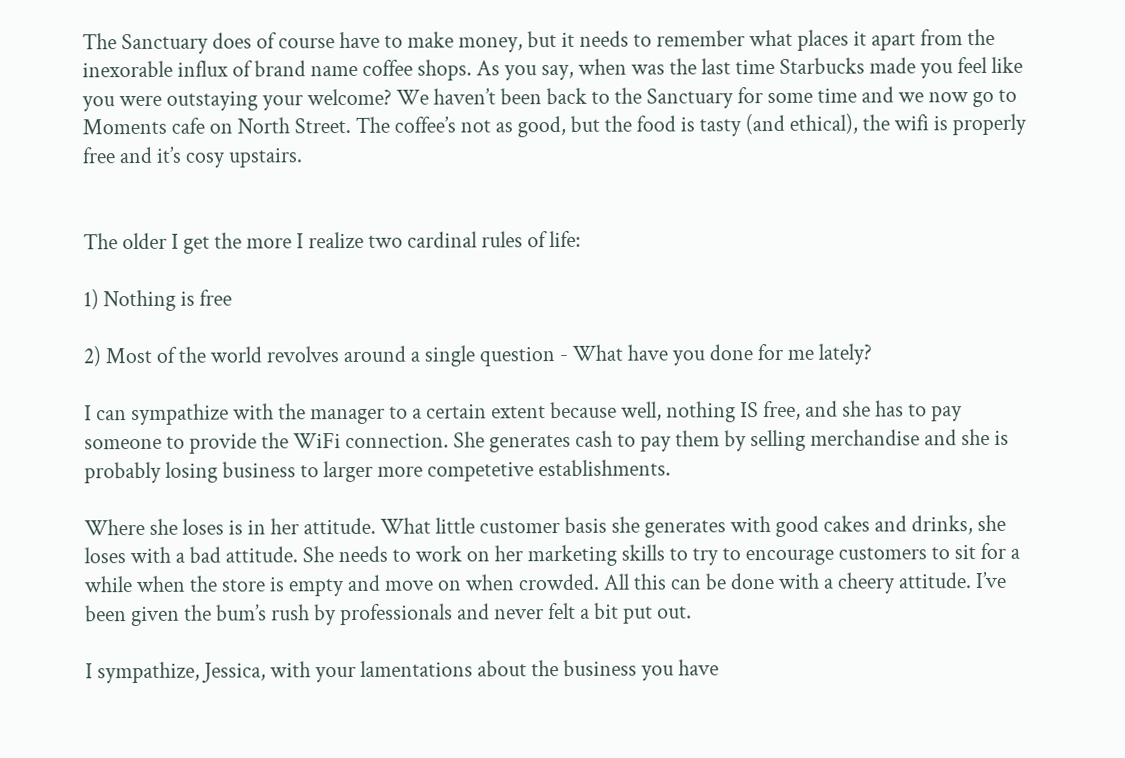The Sanctuary does of course have to make money, but it needs to remember what places it apart from the inexorable influx of brand name coffee shops. As you say, when was the last time Starbucks made you feel like you were outstaying your welcome? We haven’t been back to the Sanctuary for some time and we now go to Moments cafe on North Street. The coffee’s not as good, but the food is tasty (and ethical), the wifi is properly free and it’s cosy upstairs.


The older I get the more I realize two cardinal rules of life:

1) Nothing is free

2) Most of the world revolves around a single question - What have you done for me lately?

I can sympathize with the manager to a certain extent because well, nothing IS free, and she has to pay someone to provide the WiFi connection. She generates cash to pay them by selling merchandise and she is probably losing business to larger more competetive establishments.

Where she loses is in her attitude. What little customer basis she generates with good cakes and drinks, she loses with a bad attitude. She needs to work on her marketing skills to try to encourage customers to sit for a while when the store is empty and move on when crowded. All this can be done with a cheery attitude. I’ve been given the bum’s rush by professionals and never felt a bit put out.

I sympathize, Jessica, with your lamentations about the business you have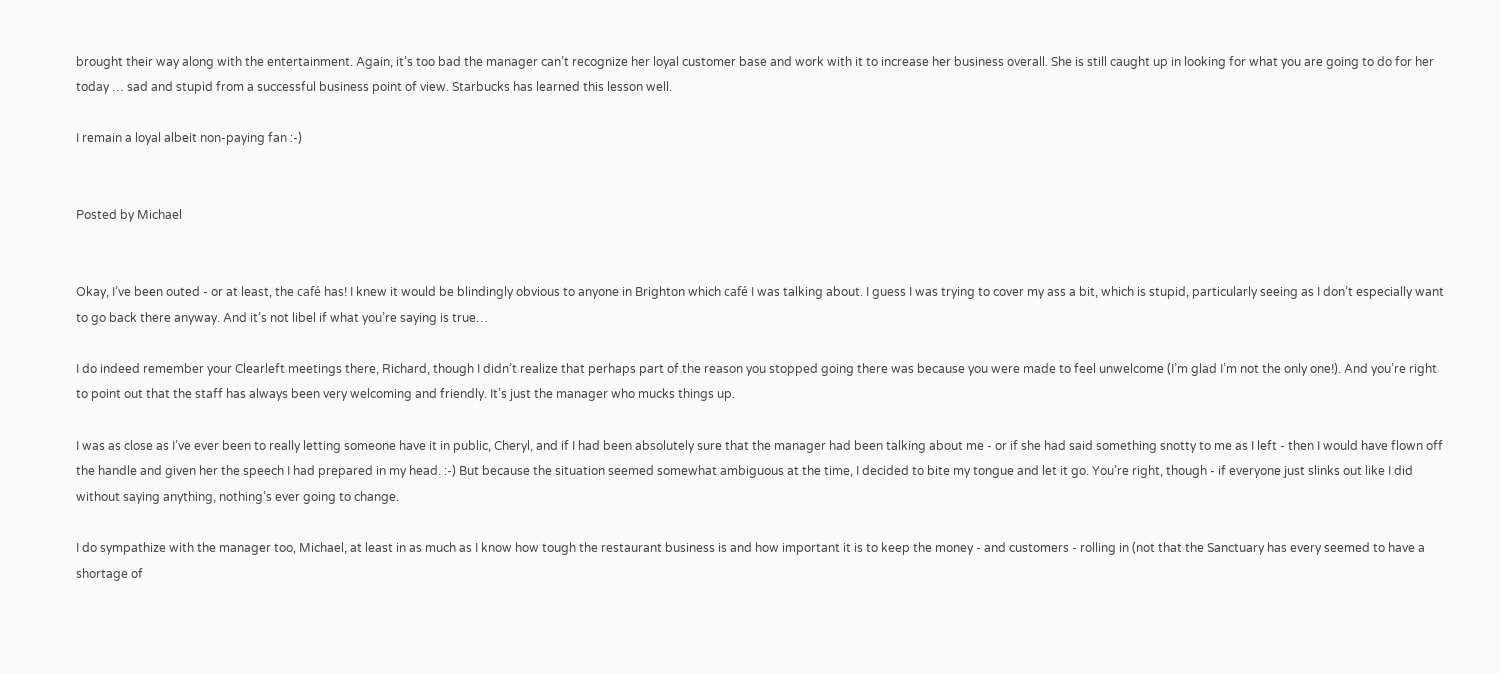brought their way along with the entertainment. Again, it’s too bad the manager can’t recognize her loyal customer base and work with it to increase her business overall. She is still caught up in looking for what you are going to do for her today … sad and stupid from a successful business point of view. Starbucks has learned this lesson well.

I remain a loyal albeit non-paying fan :-)


Posted by Michael


Okay, I’ve been outed - or at least, the café has! I knew it would be blindingly obvious to anyone in Brighton which café I was talking about. I guess I was trying to cover my ass a bit, which is stupid, particularly seeing as I don’t especially want to go back there anyway. And it’s not libel if what you’re saying is true…

I do indeed remember your Clearleft meetings there, Richard, though I didn’t realize that perhaps part of the reason you stopped going there was because you were made to feel unwelcome (I’m glad I’m not the only one!). And you’re right to point out that the staff has always been very welcoming and friendly. It’s just the manager who mucks things up.

I was as close as I’ve ever been to really letting someone have it in public, Cheryl, and if I had been absolutely sure that the manager had been talking about me - or if she had said something snotty to me as I left - then I would have flown off the handle and given her the speech I had prepared in my head. :-) But because the situation seemed somewhat ambiguous at the time, I decided to bite my tongue and let it go. You’re right, though - if everyone just slinks out like I did without saying anything, nothing’s ever going to change.

I do sympathize with the manager too, Michael, at least in as much as I know how tough the restaurant business is and how important it is to keep the money - and customers - rolling in (not that the Sanctuary has every seemed to have a shortage of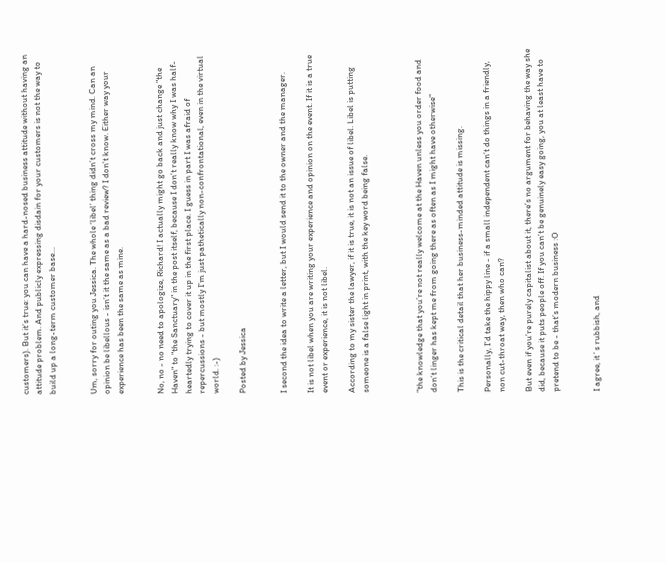customers). But it’s true: you can have a hard-nosed business attitude without having an attitude problem. And publicly expressing disdain for your customers is not the way to build up a long-term customer base…


Um, sorry for outing you Jessica. The whole ‘libel’ thing didn’t cross my mind. Can an opinion be libellous - isn’t it the same as a bad review? I don’t know. Either way your experience has been the same as mine.


No, no - no need to apologize, Richard! I actually might go back and just change "the Haven" to "the Sanctuary" in the post itself, because I don’t really know why I was half-heartedly trying to cover it up in the first place. I guess in part I was afraid of repercussions - but mostly I’m just pathetically non-confrontational, even in the virtual world. :-)

Posted by Jessica


I second the idea to write a letter, but I would send it to the owner and the manager.

It is not libel when you are writing your experience and opinion on the event. If it is a true event or experience, it is not libel.

According to my sister the lawyer, if it is true, it is not an issue of libel. Libel is putting someone is a false light in print, with the key word being false.



"the knowledge that you’re not really welcome at the Haven unless you order food and don’t linger has kept me from going there as often as I might have otherwise"

This is the critical detail that her business-minded attitude is missing.

Personally, I’d take the hippy line - if a small independent can’t do things in a friendly, non cut-throat way, then who can?

But even if you’re purely capitalist about it, there’s no argument for behaving the way she did, because it puts people off. If you can’t be genuinely easy going, you at least have to pretend to be - that’s modern business :O


I agree, it´s rubbish, and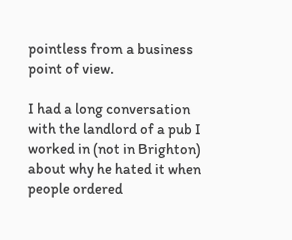pointless from a business point of view.

I had a long conversation with the landlord of a pub I worked in (not in Brighton) about why he hated it when people ordered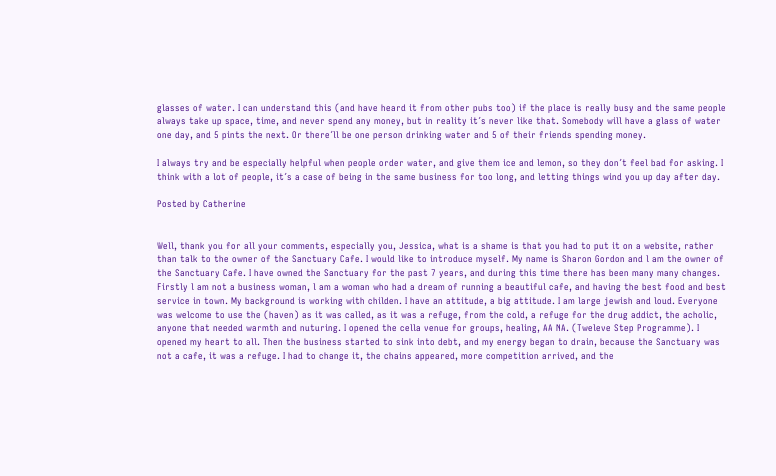glasses of water. I can understand this (and have heard it from other pubs too) if the place is really busy and the same people always take up space, time, and never spend any money, but in reality it´s never like that. Somebody will have a glass of water one day, and 5 pints the next. Or there´ll be one person drinking water and 5 of their friends spending money.

I always try and be especially helpful when people order water, and give them ice and lemon, so they don´t feel bad for asking. I think with a lot of people, it´s a case of being in the same business for too long, and letting things wind you up day after day.

Posted by Catherine


Well, thank you for all your comments, especially you, Jessica, what is a shame is that you had to put it on a website, rather than talk to the owner of the Sanctuary Cafe. I would like to introduce myself. My name is Sharon Gordon and l am the owner of the Sanctuary Cafe. I have owned the Sanctuary for the past 7 years, and during this time there has been many many changes. Firstly l am not a business woman, l am a woman who had a dream of running a beautiful cafe, and having the best food and best service in town. My background is working with childen. I have an attitude, a big attitude. I am large jewish and loud. Everyone was welcome to use the (haven) as it was called, as it was a refuge, from the cold, a refuge for the drug addict, the acholic, anyone that needed warmth and nuturing. I opened the cella venue for groups, healing, AA NA. (Tweleve Step Programme). I opened my heart to all. Then the business started to sink into debt, and my energy began to drain, because the Sanctuary was not a cafe, it was a refuge. I had to change it, the chains appeared, more competition arrived, and the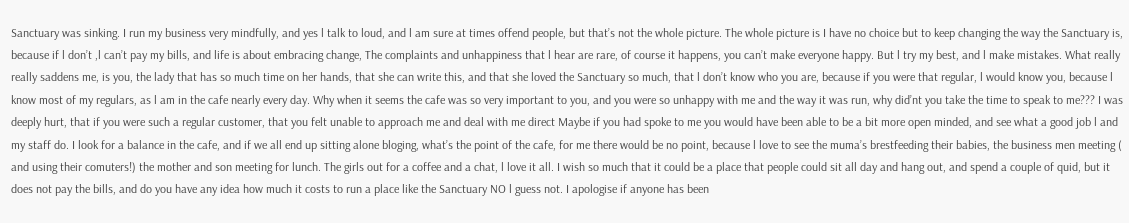Sanctuary was sinking. I run my business very mindfully, and yes l talk to loud, and l am sure at times offend people, but that’s not the whole picture. The whole picture is I have no choice but to keep changing the way the Sanctuary is, because if l don’t ,l can’t pay my bills, and life is about embracing change, The complaints and unhappiness that l hear are rare, of course it happens, you can’t make everyone happy. But l try my best, and l make mistakes. What really really saddens me, is you, the lady that has so much time on her hands, that she can write this, and that she loved the Sanctuary so much, that l don’t know who you are, because if you were that regular, l would know you, because l know most of my regulars, as l am in the cafe nearly every day. Why when it seems the cafe was so very important to you, and you were so unhappy with me and the way it was run, why did’nt you take the time to speak to me??? I was deeply hurt, that if you were such a regular customer, that you felt unable to approach me and deal with me direct Maybe if you had spoke to me you would have been able to be a bit more open minded, and see what a good job l and my staff do. I look for a balance in the cafe, and if we all end up sitting alone bloging, what’s the point of the cafe, for me there would be no point, because l love to see the muma’s brestfeeding their babies, the business men meeting ( and using their comuters!) the mother and son meeting for lunch. The girls out for a coffee and a chat, l love it all. I wish so much that it could be a place that people could sit all day and hang out, and spend a couple of quid, but it does not pay the bills, and do you have any idea how much it costs to run a place like the Sanctuary NO l guess not. I apologise if anyone has been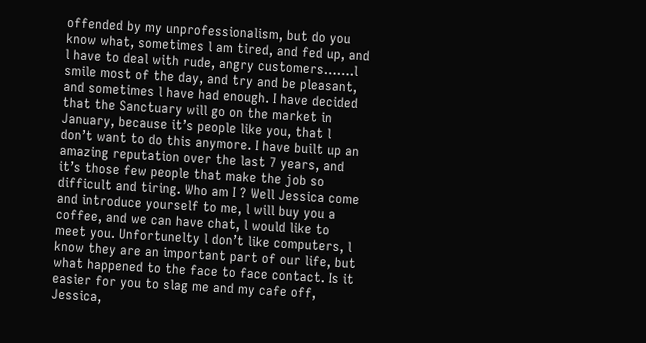offended by my unprofessionalism, but do you know what, sometimes l am tired, and fed up, and l have to deal with rude, angry customers…….l smile most of the day, and try and be pleasant, and sometimes l have had enough. I have decided that the Sanctuary will go on the market in January, because it’s people like you, that l don’t want to do this anymore. I have built up an amazing reputation over the last 7 years, and it’s those few people that make the job so difficult and tiring. Who am I ? Well Jessica come and introduce yourself to me, l will buy you a coffee, and we can have chat, l would like to meet you. Unfortunelty l don’t like computers, l know they are an important part of our life, but what happened to the face to face contact. Is it easier for you to slag me and my cafe off, Jessica,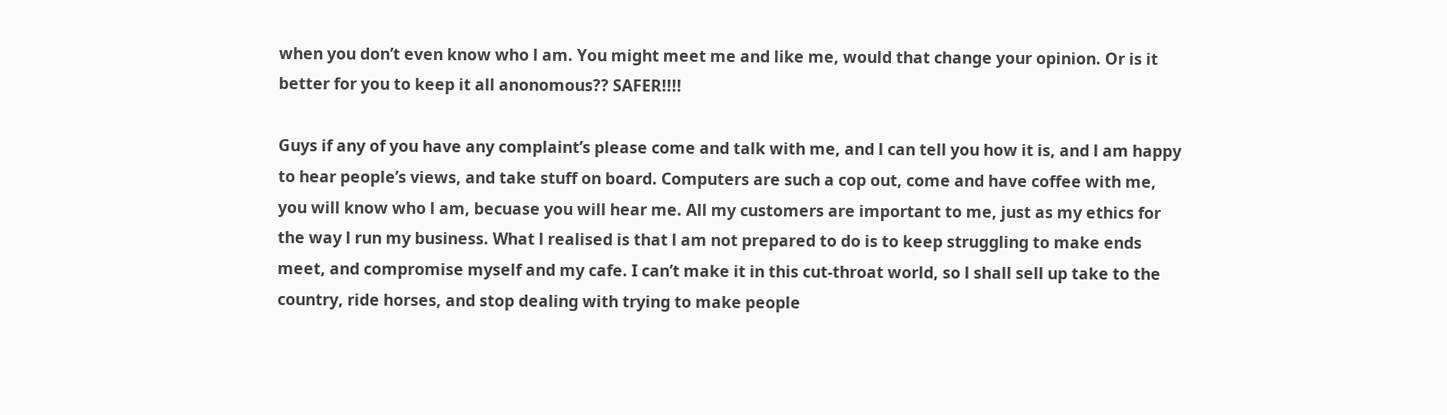when you don’t even know who l am. You might meet me and like me, would that change your opinion. Or is it better for you to keep it all anonomous?? SAFER!!!!

Guys if any of you have any complaint’s please come and talk with me, and l can tell you how it is, and l am happy to hear people’s views, and take stuff on board. Computers are such a cop out, come and have coffee with me, you will know who l am, becuase you will hear me. All my customers are important to me, just as my ethics for the way l run my business. What l realised is that l am not prepared to do is to keep struggling to make ends meet, and compromise myself and my cafe. I can’t make it in this cut-throat world, so l shall sell up take to the country, ride horses, and stop dealing with trying to make people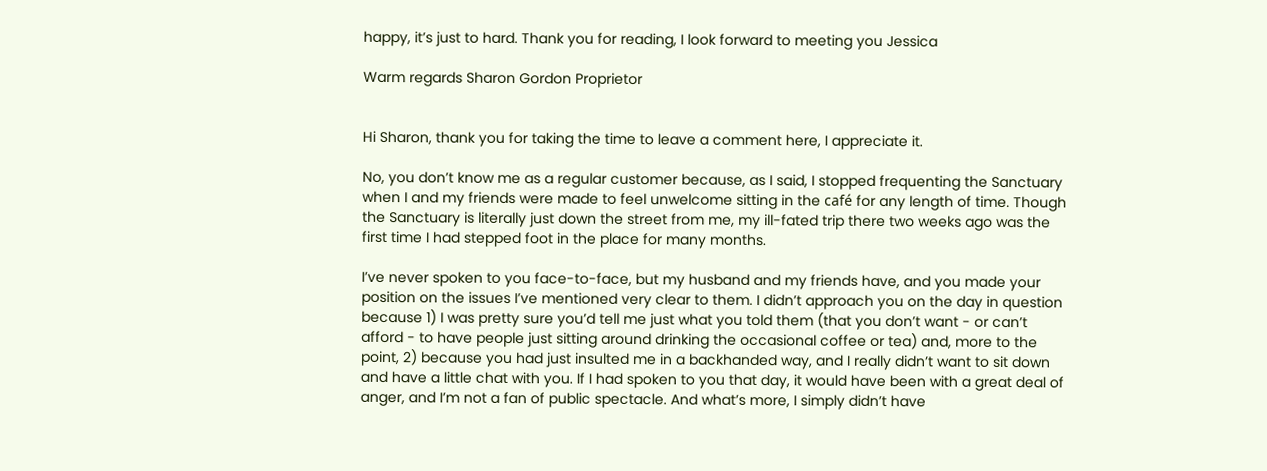happy, it’s just to hard. Thank you for reading, I look forward to meeting you Jessica

Warm regards Sharon Gordon Proprietor


Hi Sharon, thank you for taking the time to leave a comment here, I appreciate it.

No, you don’t know me as a regular customer because, as I said, I stopped frequenting the Sanctuary when I and my friends were made to feel unwelcome sitting in the café for any length of time. Though the Sanctuary is literally just down the street from me, my ill-fated trip there two weeks ago was the first time I had stepped foot in the place for many months.

I’ve never spoken to you face-to-face, but my husband and my friends have, and you made your position on the issues I’ve mentioned very clear to them. I didn’t approach you on the day in question because 1) I was pretty sure you’d tell me just what you told them (that you don’t want - or can’t afford - to have people just sitting around drinking the occasional coffee or tea) and, more to the point, 2) because you had just insulted me in a backhanded way, and I really didn’t want to sit down and have a little chat with you. If I had spoken to you that day, it would have been with a great deal of anger, and I’m not a fan of public spectacle. And what’s more, I simply didn’t have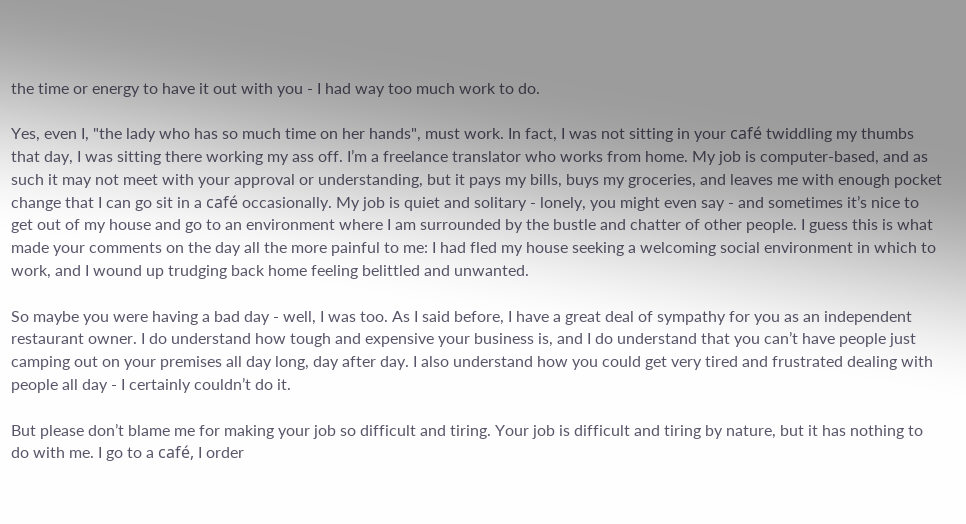the time or energy to have it out with you - I had way too much work to do.

Yes, even I, "the lady who has so much time on her hands", must work. In fact, I was not sitting in your café twiddling my thumbs that day, I was sitting there working my ass off. I’m a freelance translator who works from home. My job is computer-based, and as such it may not meet with your approval or understanding, but it pays my bills, buys my groceries, and leaves me with enough pocket change that I can go sit in a café occasionally. My job is quiet and solitary - lonely, you might even say - and sometimes it’s nice to get out of my house and go to an environment where I am surrounded by the bustle and chatter of other people. I guess this is what made your comments on the day all the more painful to me: I had fled my house seeking a welcoming social environment in which to work, and I wound up trudging back home feeling belittled and unwanted.

So maybe you were having a bad day - well, I was too. As I said before, I have a great deal of sympathy for you as an independent restaurant owner. I do understand how tough and expensive your business is, and I do understand that you can’t have people just camping out on your premises all day long, day after day. I also understand how you could get very tired and frustrated dealing with people all day - I certainly couldn’t do it.

But please don’t blame me for making your job so difficult and tiring. Your job is difficult and tiring by nature, but it has nothing to do with me. I go to a café, I order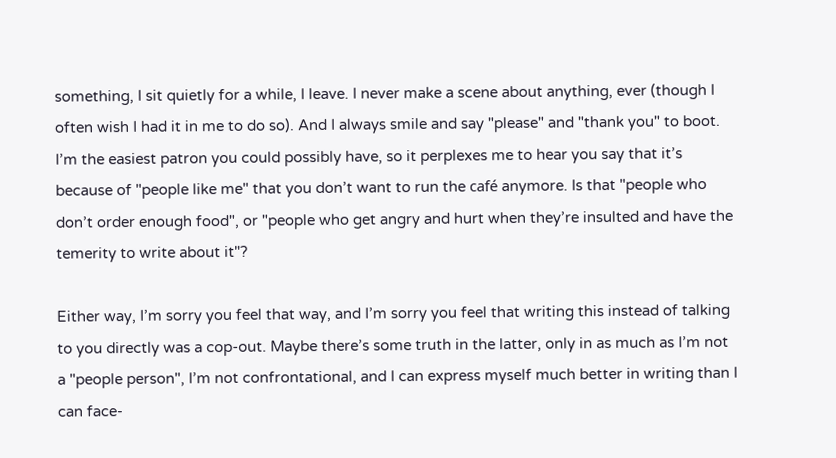something, I sit quietly for a while, I leave. I never make a scene about anything, ever (though I often wish I had it in me to do so). And I always smile and say "please" and "thank you" to boot. I’m the easiest patron you could possibly have, so it perplexes me to hear you say that it’s because of "people like me" that you don’t want to run the café anymore. Is that "people who don’t order enough food", or "people who get angry and hurt when they’re insulted and have the temerity to write about it"?

Either way, I’m sorry you feel that way, and I’m sorry you feel that writing this instead of talking to you directly was a cop-out. Maybe there’s some truth in the latter, only in as much as I’m not a "people person", I’m not confrontational, and I can express myself much better in writing than I can face-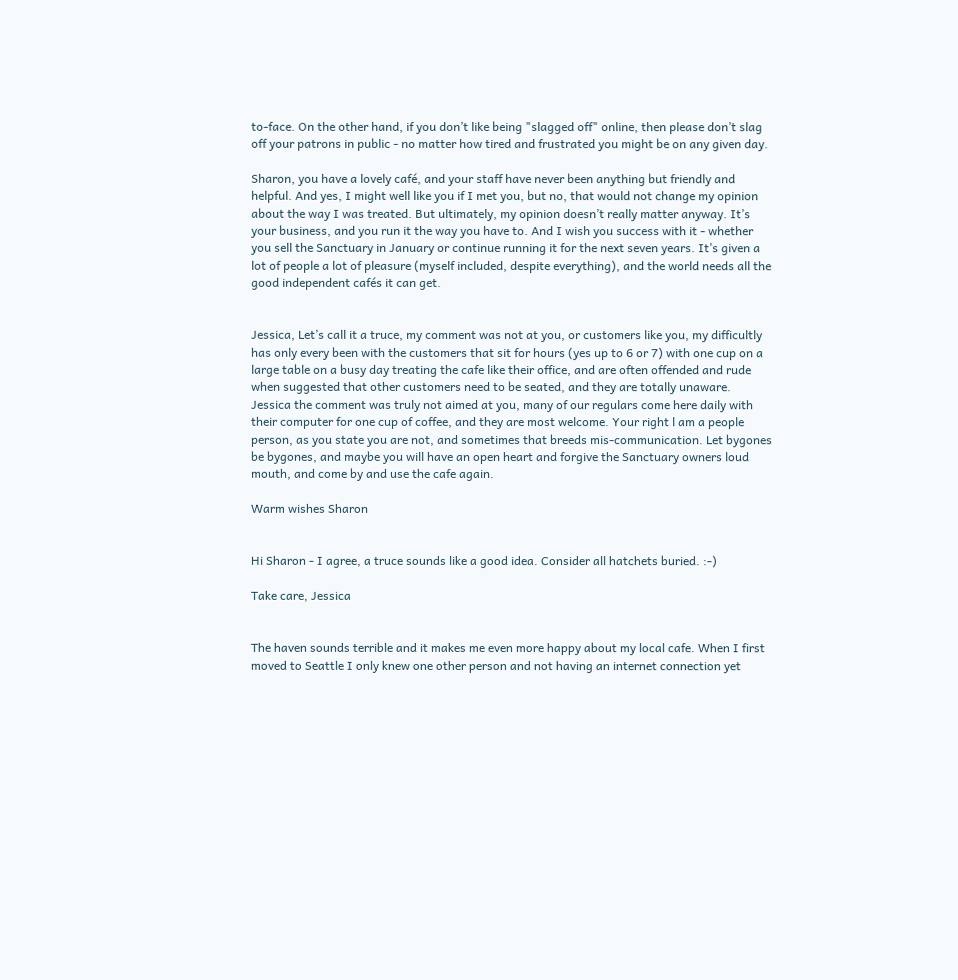to-face. On the other hand, if you don’t like being "slagged off" online, then please don’t slag off your patrons in public - no matter how tired and frustrated you might be on any given day.

Sharon, you have a lovely café, and your staff have never been anything but friendly and helpful. And yes, I might well like you if I met you, but no, that would not change my opinion about the way I was treated. But ultimately, my opinion doesn’t really matter anyway. It’s your business, and you run it the way you have to. And I wish you success with it - whether you sell the Sanctuary in January or continue running it for the next seven years. It’s given a lot of people a lot of pleasure (myself included, despite everything), and the world needs all the good independent cafés it can get.


Jessica, Let’s call it a truce, my comment was not at you, or customers like you, my difficultly has only every been with the customers that sit for hours (yes up to 6 or 7) with one cup on a large table on a busy day treating the cafe like their office, and are often offended and rude when suggested that other customers need to be seated, and they are totally unaware. Jessica the comment was truly not aimed at you, many of our regulars come here daily with their computer for one cup of coffee, and they are most welcome. Your right l am a people person, as you state you are not, and sometimes that breeds mis-communication. Let bygones be bygones, and maybe you will have an open heart and forgive the Sanctuary owners loud mouth, and come by and use the cafe again.

Warm wishes Sharon


Hi Sharon - I agree, a truce sounds like a good idea. Consider all hatchets buried. :-)

Take care, Jessica


The haven sounds terrible and it makes me even more happy about my local cafe. When I first moved to Seattle I only knew one other person and not having an internet connection yet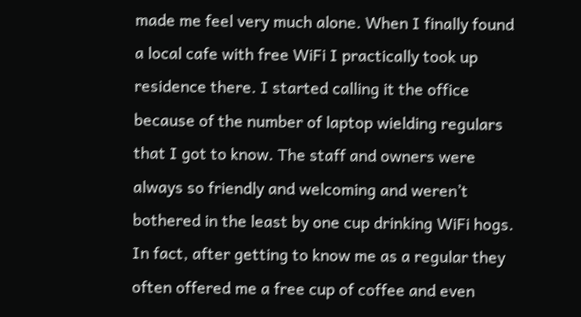made me feel very much alone. When I finally found a local cafe with free WiFi I practically took up residence there. I started calling it the office because of the number of laptop wielding regulars that I got to know. The staff and owners were always so friendly and welcoming and weren’t bothered in the least by one cup drinking WiFi hogs. In fact, after getting to know me as a regular they often offered me a free cup of coffee and even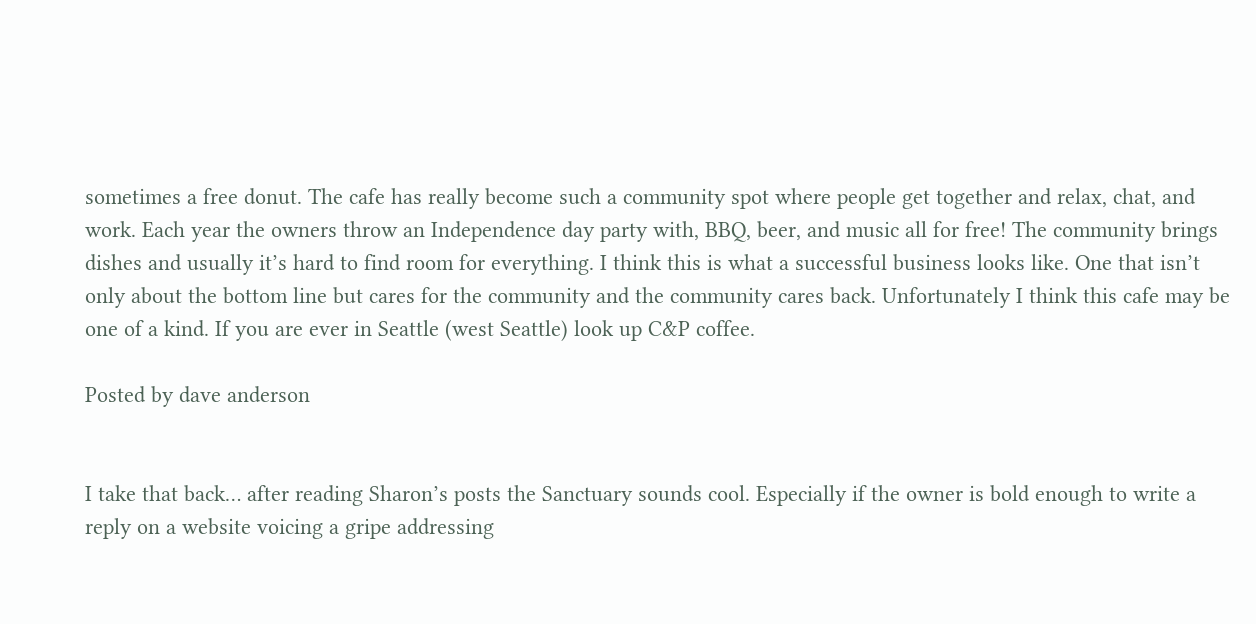sometimes a free donut. The cafe has really become such a community spot where people get together and relax, chat, and work. Each year the owners throw an Independence day party with, BBQ, beer, and music all for free! The community brings dishes and usually it’s hard to find room for everything. I think this is what a successful business looks like. One that isn’t only about the bottom line but cares for the community and the community cares back. Unfortunately I think this cafe may be one of a kind. If you are ever in Seattle (west Seattle) look up C&P coffee.

Posted by dave anderson


I take that back… after reading Sharon’s posts the Sanctuary sounds cool. Especially if the owner is bold enough to write a reply on a website voicing a gripe addressing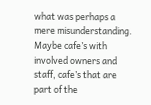what was perhaps a mere misunderstanding. Maybe cafe’s with involved owners and staff, cafe’s that are part of the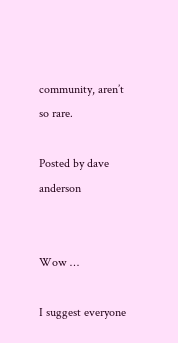community, aren’t so rare.

Posted by dave anderson


Wow …

I suggest everyone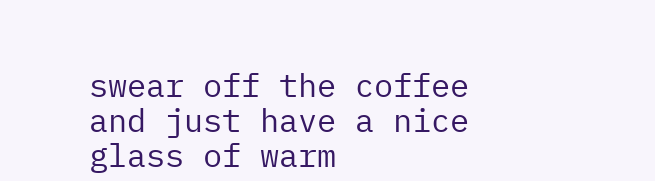swear off the coffee and just have a nice glass of warm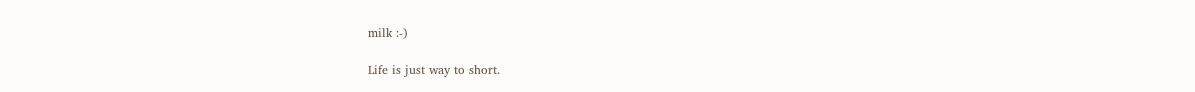milk :-)

Life is just way to short.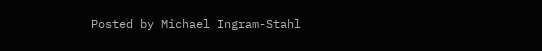Posted by Michael Ingram-Stahl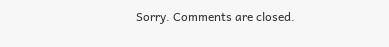Sorry. Comments are closed.